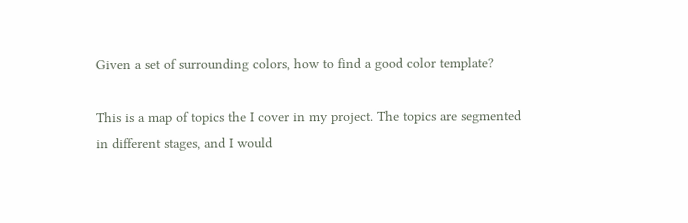Given a set of surrounding colors, how to find a good color template?

This is a map of topics the I cover in my project. The topics are segmented in different stages, and I would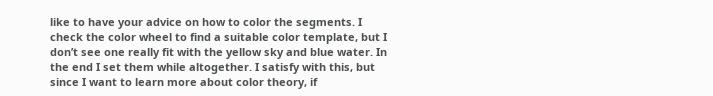like to have your advice on how to color the segments. I check the color wheel to find a suitable color template, but I don’t see one really fit with the yellow sky and blue water. In the end I set them while altogether. I satisfy with this, but since I want to learn more about color theory, if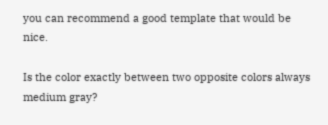you can recommend a good template that would be nice.

Is the color exactly between two opposite colors always medium gray?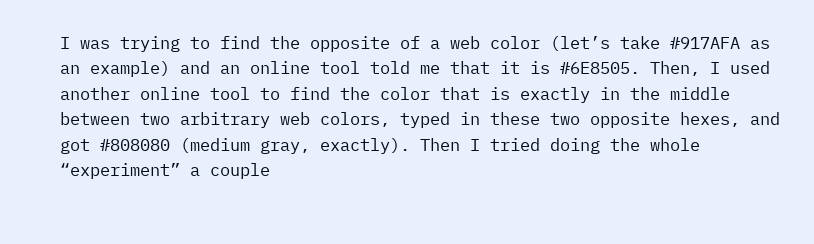I was trying to find the opposite of a web color (let’s take #917AFA as an example) and an online tool told me that it is #6E8505. Then, I used another online tool to find the color that is exactly in the middle between two arbitrary web colors, typed in these two opposite hexes, and got #808080 (medium gray, exactly). Then I tried doing the whole “experiment” a couple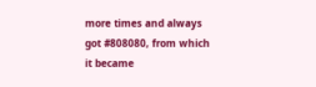more times and always got #808080, from which it became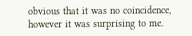obvious that it was no coincidence, however it was surprising to me.